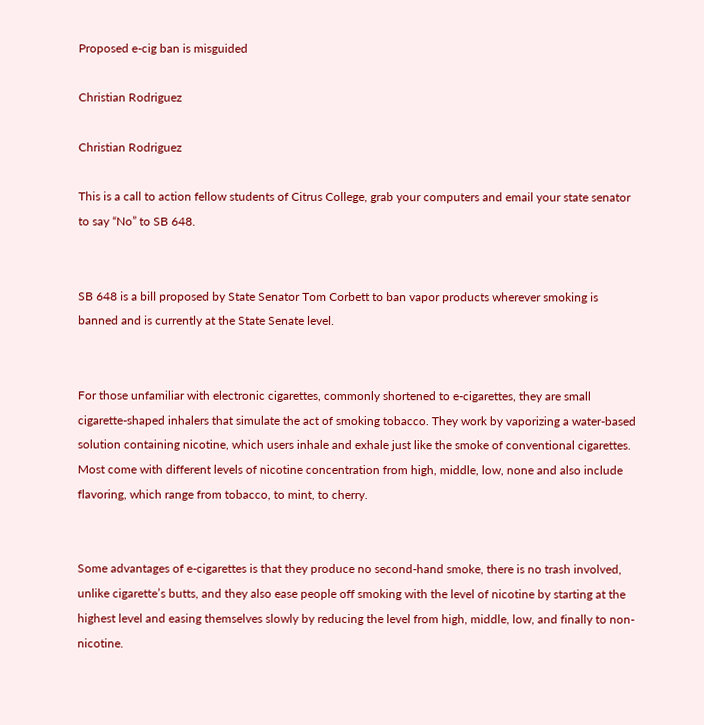Proposed e-cig ban is misguided

Christian Rodriguez

Christian Rodriguez

This is a call to action fellow students of Citrus College, grab your computers and email your state senator to say “No” to SB 648.


SB 648 is a bill proposed by State Senator Tom Corbett to ban vapor products wherever smoking is banned and is currently at the State Senate level.


For those unfamiliar with electronic cigarettes, commonly shortened to e-cigarettes, they are small cigarette-shaped inhalers that simulate the act of smoking tobacco. They work by vaporizing a water-based solution containing nicotine, which users inhale and exhale just like the smoke of conventional cigarettes. Most come with different levels of nicotine concentration from high, middle, low, none and also include flavoring, which range from tobacco, to mint, to cherry.


Some advantages of e-cigarettes is that they produce no second-hand smoke, there is no trash involved, unlike cigarette’s butts, and they also ease people off smoking with the level of nicotine by starting at the highest level and easing themselves slowly by reducing the level from high, middle, low, and finally to non-nicotine.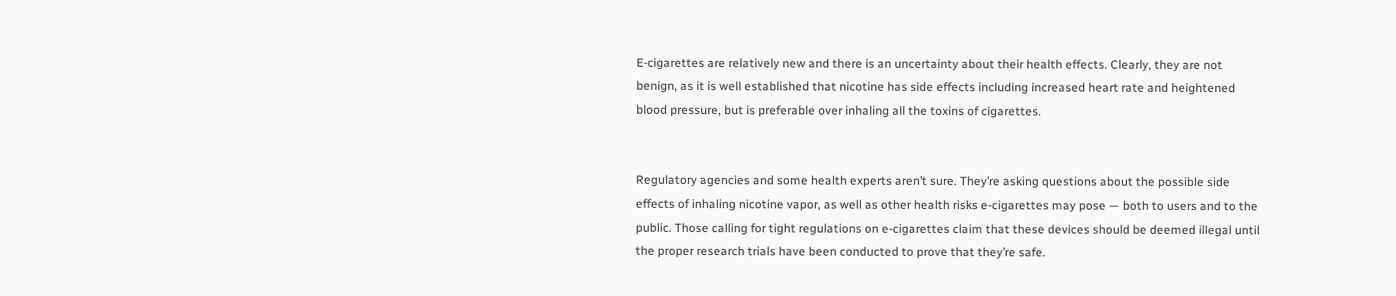E-cigarettes are relatively new and there is an uncertainty about their health effects. Clearly, they are not benign, as it is well established that nicotine has side effects including increased heart rate and heightened blood pressure, but is preferable over inhaling all the toxins of cigarettes.


Regulatory agencies and some health experts aren’t sure. They’re asking questions about the possible side effects of inhaling nicotine vapor, as well as other health risks e-cigarettes may pose — both to users and to the public. Those calling for tight regulations on e-cigarettes claim that these devices should be deemed illegal until the proper research trials have been conducted to prove that they’re safe.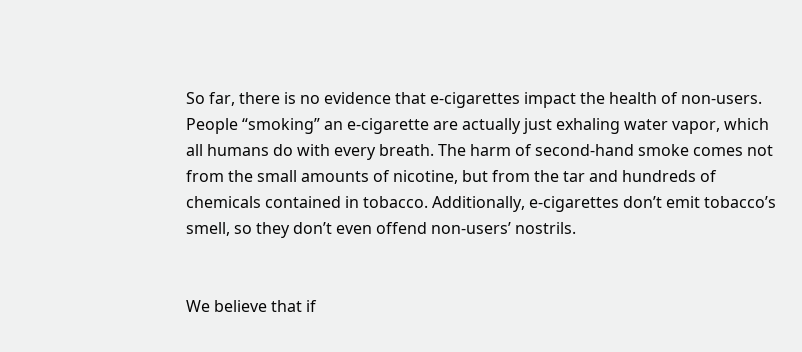So far, there is no evidence that e-cigarettes impact the health of non-users. People “smoking” an e-cigarette are actually just exhaling water vapor, which all humans do with every breath. The harm of second-hand smoke comes not from the small amounts of nicotine, but from the tar and hundreds of chemicals contained in tobacco. Additionally, e-cigarettes don’t emit tobacco’s smell, so they don’t even offend non-users’ nostrils.


We believe that if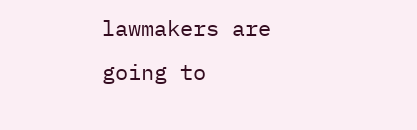lawmakers are going to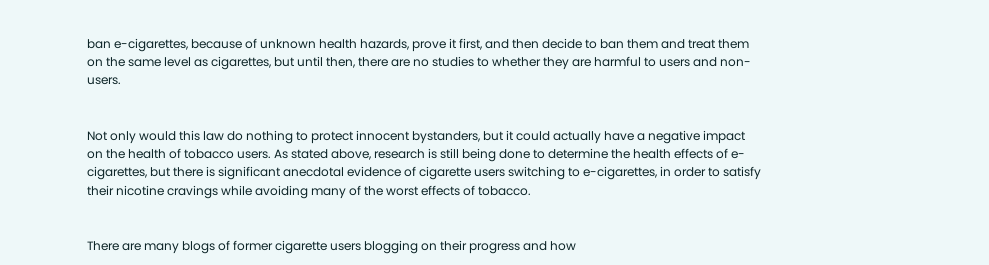ban e-cigarettes, because of unknown health hazards, prove it first, and then decide to ban them and treat them on the same level as cigarettes, but until then, there are no studies to whether they are harmful to users and non-users.


Not only would this law do nothing to protect innocent bystanders, but it could actually have a negative impact on the health of tobacco users. As stated above, research is still being done to determine the health effects of e-cigarettes, but there is significant anecdotal evidence of cigarette users switching to e-cigarettes, in order to satisfy their nicotine cravings while avoiding many of the worst effects of tobacco.


There are many blogs of former cigarette users blogging on their progress and how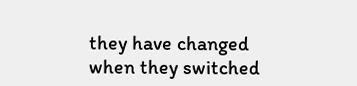they have changed when they switched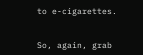to e-cigarettes.


So, again, grab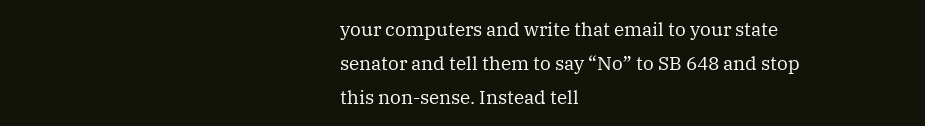your computers and write that email to your state senator and tell them to say “No” to SB 648 and stop this non-sense. Instead tell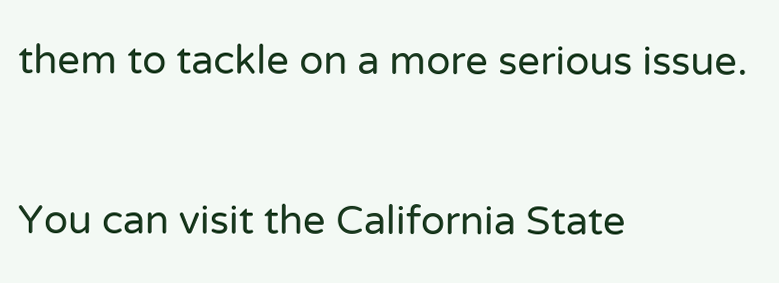them to tackle on a more serious issue.

You can visit the California State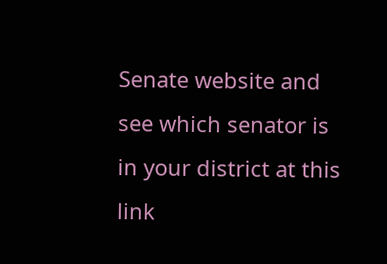Senate website and see which senator is in your district at this link